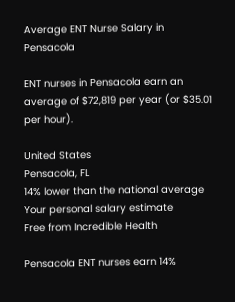Average ENT Nurse Salary in Pensacola

ENT nurses in Pensacola earn an average of $72,819 per year (or $35.01 per hour).

United States
Pensacola, FL
14% lower than the national average
Your personal salary estimate
Free from Incredible Health

Pensacola ENT nurses earn 14%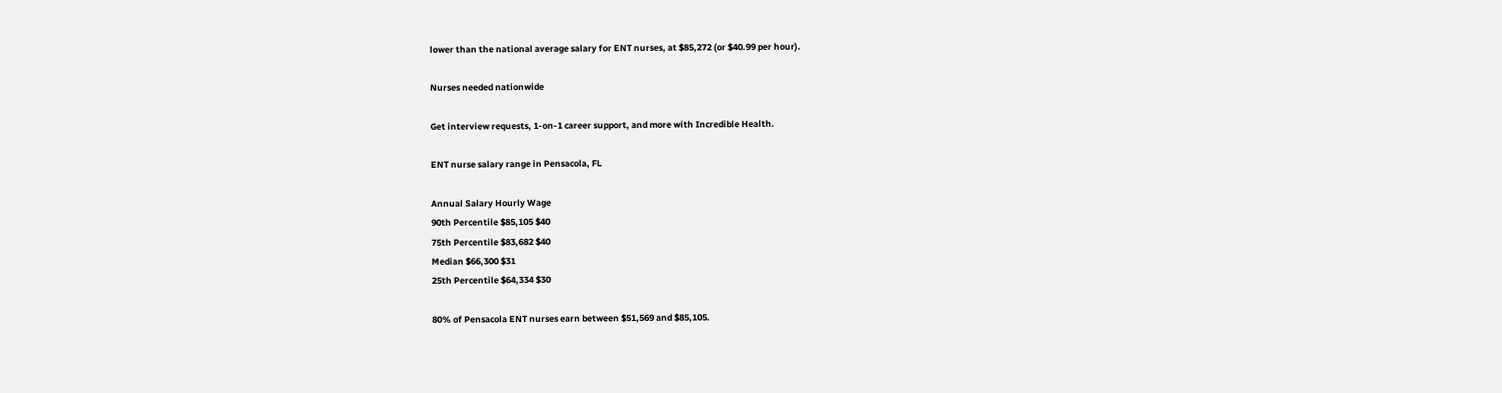lower than the national average salary for ENT nurses, at $85,272 (or $40.99 per hour).

Nurses needed nationwide

Get interview requests, 1-on-1 career support, and more with Incredible Health.

ENT nurse salary range in Pensacola, FL

Annual Salary Hourly Wage
90th Percentile $85,105 $40
75th Percentile $83,682 $40
Median $66,300 $31
25th Percentile $64,334 $30

80% of Pensacola ENT nurses earn between $51,569 and $85,105.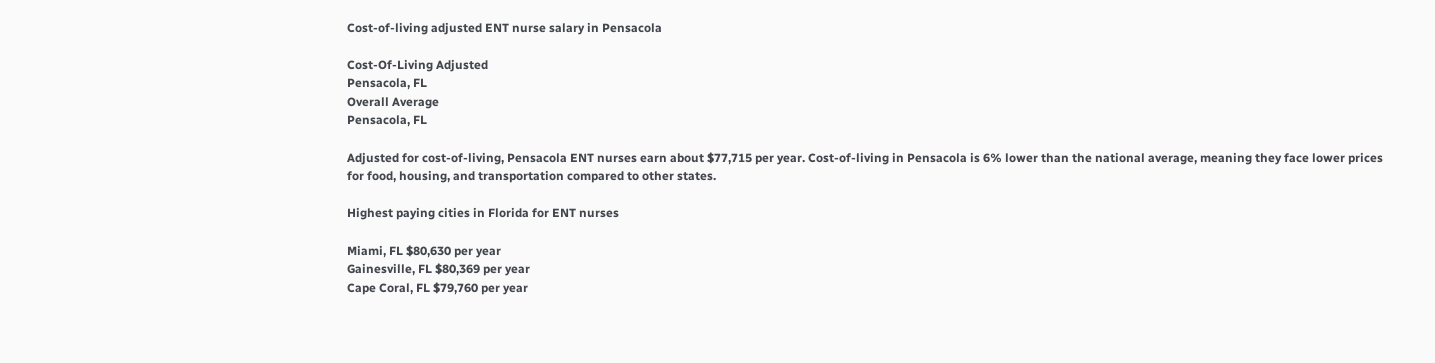Cost-of-living adjusted ENT nurse salary in Pensacola

Cost-Of-Living Adjusted
Pensacola, FL
Overall Average
Pensacola, FL

Adjusted for cost-of-living, Pensacola ENT nurses earn about $77,715 per year. Cost-of-living in Pensacola is 6% lower than the national average, meaning they face lower prices for food, housing, and transportation compared to other states.

Highest paying cities in Florida for ENT nurses

Miami, FL $80,630 per year
Gainesville, FL $80,369 per year
Cape Coral, FL $79,760 per year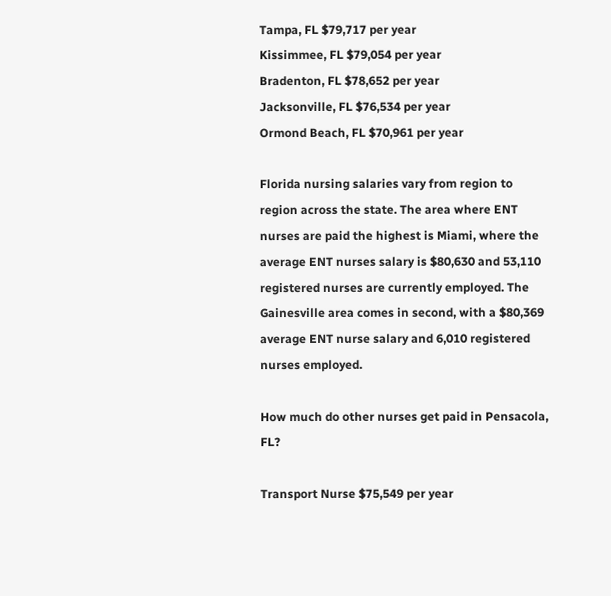Tampa, FL $79,717 per year
Kissimmee, FL $79,054 per year
Bradenton, FL $78,652 per year
Jacksonville, FL $76,534 per year
Ormond Beach, FL $70,961 per year

Florida nursing salaries vary from region to region across the state. The area where ENT nurses are paid the highest is Miami, where the average ENT nurses salary is $80,630 and 53,110 registered nurses are currently employed. The Gainesville area comes in second, with a $80,369 average ENT nurse salary and 6,010 registered nurses employed.

How much do other nurses get paid in Pensacola, FL?

Transport Nurse $75,549 per year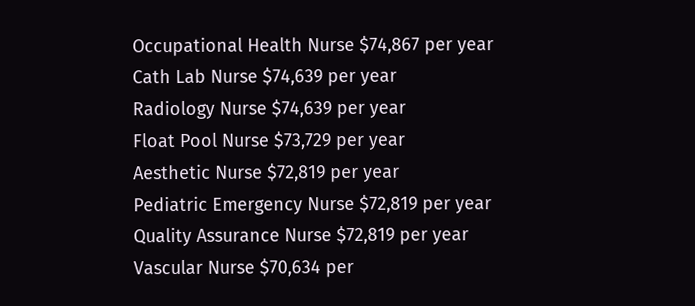Occupational Health Nurse $74,867 per year
Cath Lab Nurse $74,639 per year
Radiology Nurse $74,639 per year
Float Pool Nurse $73,729 per year
Aesthetic Nurse $72,819 per year
Pediatric Emergency Nurse $72,819 per year
Quality Assurance Nurse $72,819 per year
Vascular Nurse $70,634 per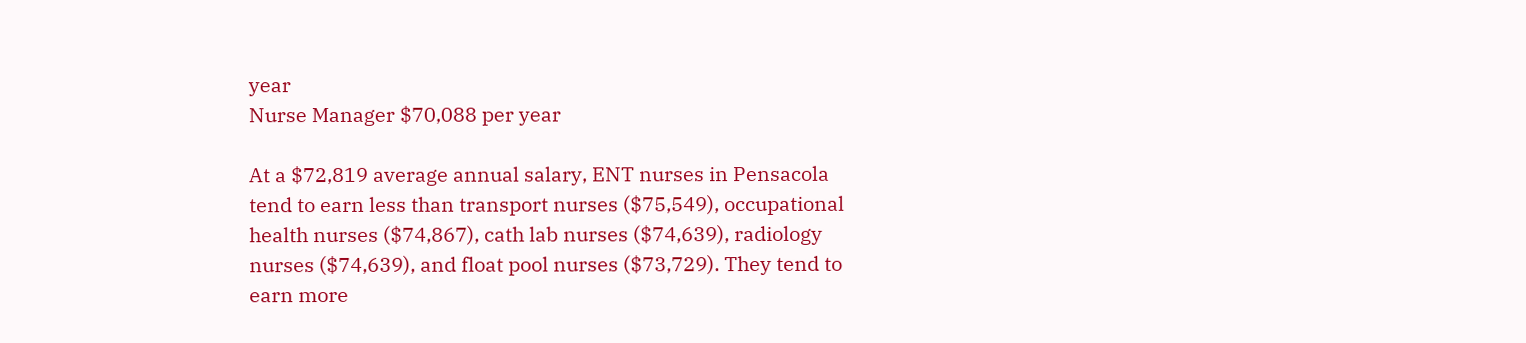year
Nurse Manager $70,088 per year

At a $72,819 average annual salary, ENT nurses in Pensacola tend to earn less than transport nurses ($75,549), occupational health nurses ($74,867), cath lab nurses ($74,639), radiology nurses ($74,639), and float pool nurses ($73,729). They tend to earn more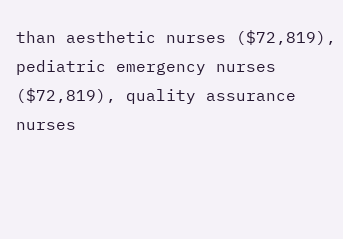than aesthetic nurses ($72,819), pediatric emergency nurses ($72,819), quality assurance nurses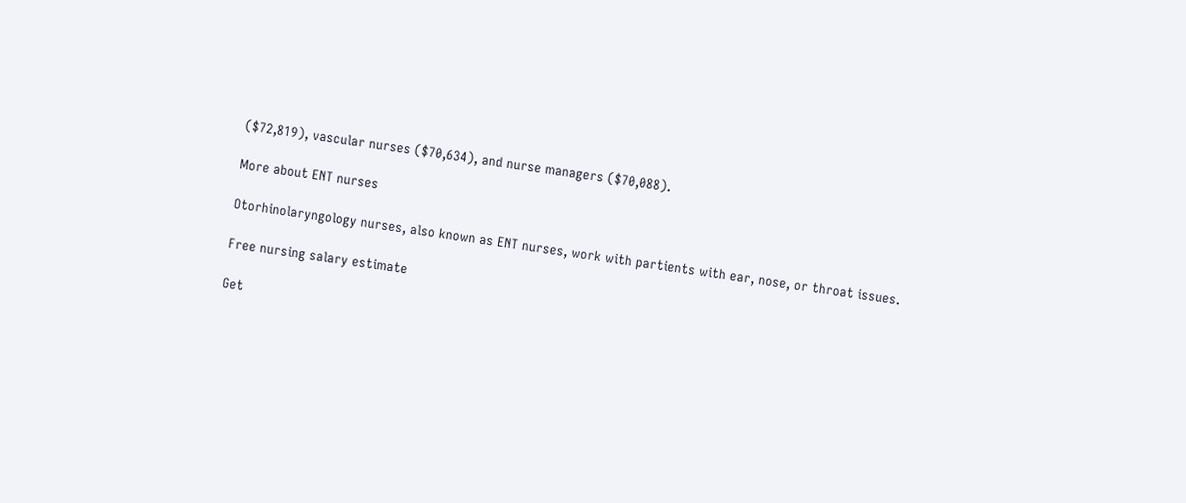($72,819), vascular nurses ($70,634), and nurse managers ($70,088).

More about ENT nurses

Otorhinolaryngology nurses, also known as ENT nurses, work with partients with ear, nose, or throat issues.

Free nursing salary estimate

Get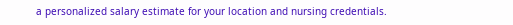a personalized salary estimate for your location and nursing credentials.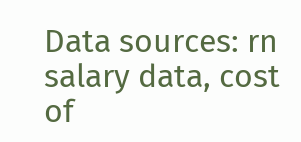Data sources: rn salary data, cost of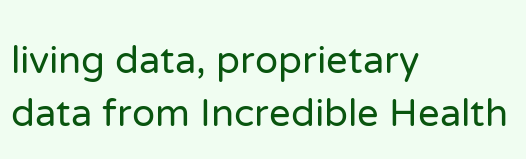living data, proprietary data from Incredible Health